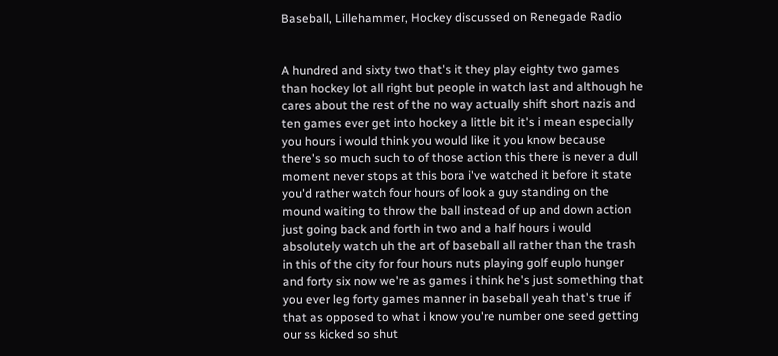Baseball, Lillehammer, Hockey discussed on Renegade Radio


A hundred and sixty two that's it they play eighty two games than hockey lot all right but people in watch last and although he cares about the rest of the no way actually shift short nazis and ten games ever get into hockey a little bit it's i mean especially you hours i would think you would like it you know because there's so much such to of those action this there is never a dull moment never stops at this bora i've watched it before it state you'd rather watch four hours of look a guy standing on the mound waiting to throw the ball instead of up and down action just going back and forth in two and a half hours i would absolutely watch uh the art of baseball all rather than the trash in this of the city for four hours nuts playing golf euplo hunger and forty six now we're as games i think he's just something that you ever leg forty games manner in baseball yeah that's true if that as opposed to what i know you're number one seed getting our ss kicked so shut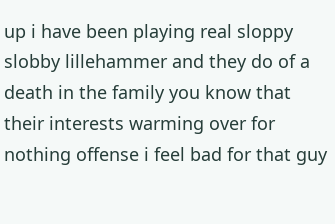up i have been playing real sloppy slobby lillehammer and they do of a death in the family you know that their interests warming over for nothing offense i feel bad for that guy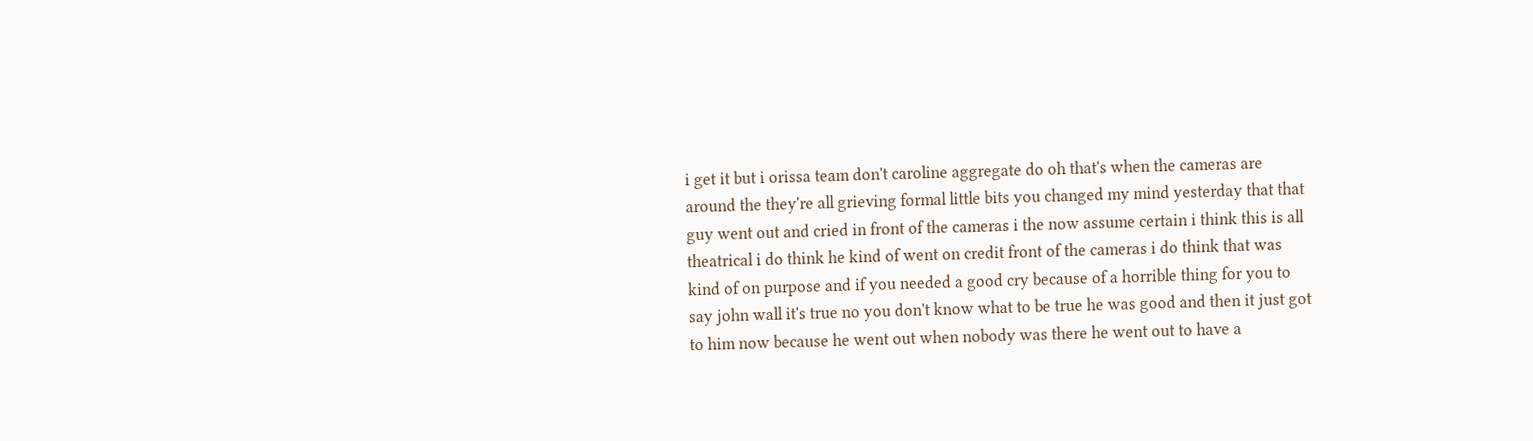i get it but i orissa team don't caroline aggregate do oh that's when the cameras are around the they're all grieving formal little bits you changed my mind yesterday that that guy went out and cried in front of the cameras i the now assume certain i think this is all theatrical i do think he kind of went on credit front of the cameras i do think that was kind of on purpose and if you needed a good cry because of a horrible thing for you to say john wall it's true no you don't know what to be true he was good and then it just got to him now because he went out when nobody was there he went out to have a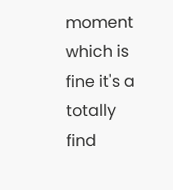moment which is fine it's a totally find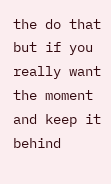the do that but if you really want the moment and keep it behind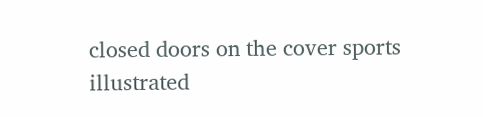closed doors on the cover sports illustrated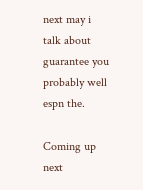next may i talk about guarantee you probably well espn the.

Coming up next